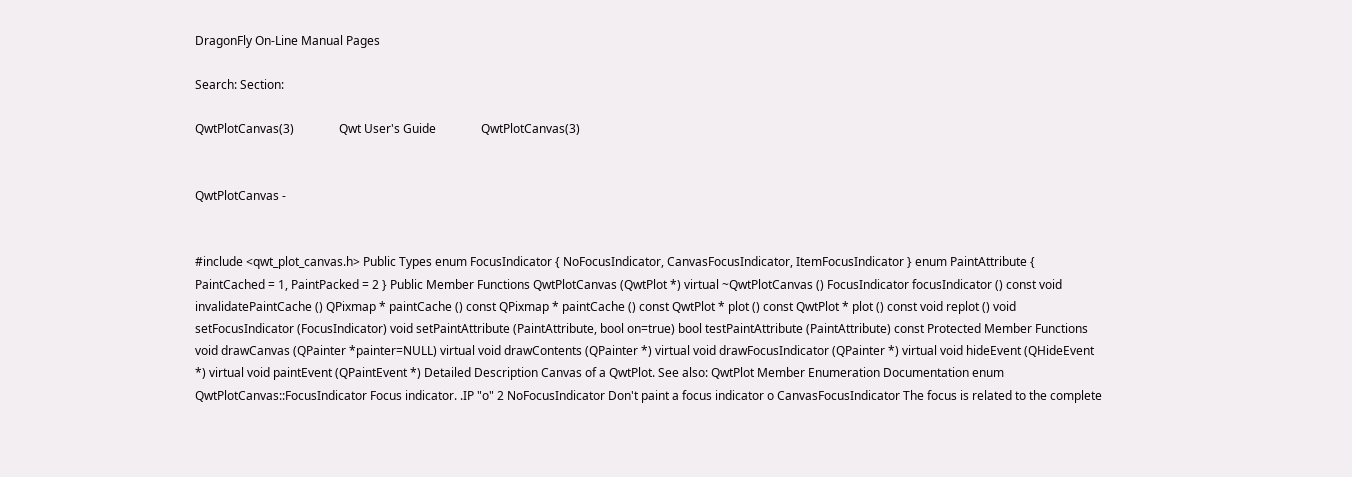DragonFly On-Line Manual Pages

Search: Section:

QwtPlotCanvas(3)               Qwt User's Guide               QwtPlotCanvas(3)


QwtPlotCanvas -


#include <qwt_plot_canvas.h> Public Types enum FocusIndicator { NoFocusIndicator, CanvasFocusIndicator, ItemFocusIndicator } enum PaintAttribute { PaintCached = 1, PaintPacked = 2 } Public Member Functions QwtPlotCanvas (QwtPlot *) virtual ~QwtPlotCanvas () FocusIndicator focusIndicator () const void invalidatePaintCache () QPixmap * paintCache () const QPixmap * paintCache () const QwtPlot * plot () const QwtPlot * plot () const void replot () void setFocusIndicator (FocusIndicator) void setPaintAttribute (PaintAttribute, bool on=true) bool testPaintAttribute (PaintAttribute) const Protected Member Functions void drawCanvas (QPainter *painter=NULL) virtual void drawContents (QPainter *) virtual void drawFocusIndicator (QPainter *) virtual void hideEvent (QHideEvent *) virtual void paintEvent (QPaintEvent *) Detailed Description Canvas of a QwtPlot. See also: QwtPlot Member Enumeration Documentation enum QwtPlotCanvas::FocusIndicator Focus indicator. .IP "o" 2 NoFocusIndicator Don't paint a focus indicator o CanvasFocusIndicator The focus is related to the complete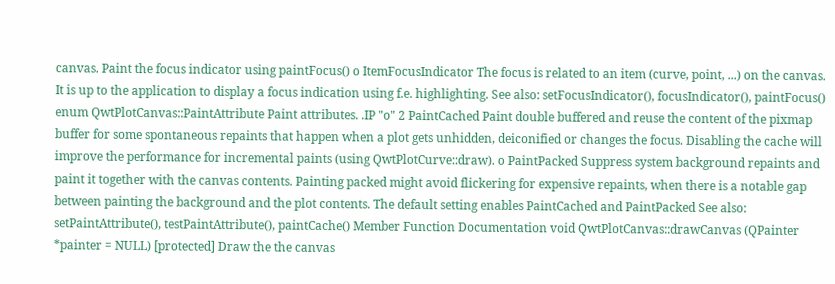canvas. Paint the focus indicator using paintFocus() o ItemFocusIndicator The focus is related to an item (curve, point, ...) on the canvas. It is up to the application to display a focus indication using f.e. highlighting. See also: setFocusIndicator(), focusIndicator(), paintFocus() enum QwtPlotCanvas::PaintAttribute Paint attributes. .IP "o" 2 PaintCached Paint double buffered and reuse the content of the pixmap buffer for some spontaneous repaints that happen when a plot gets unhidden, deiconified or changes the focus. Disabling the cache will improve the performance for incremental paints (using QwtPlotCurve::draw). o PaintPacked Suppress system background repaints and paint it together with the canvas contents. Painting packed might avoid flickering for expensive repaints, when there is a notable gap between painting the background and the plot contents. The default setting enables PaintCached and PaintPacked See also: setPaintAttribute(), testPaintAttribute(), paintCache() Member Function Documentation void QwtPlotCanvas::drawCanvas (QPainter *painter = NULL) [protected] Draw the the canvas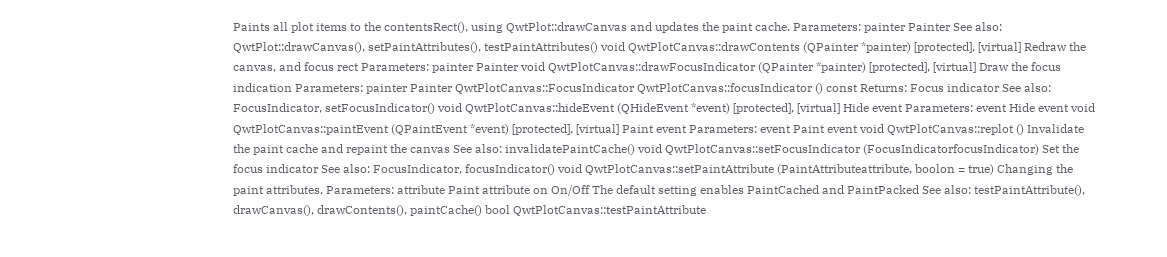Paints all plot items to the contentsRect(), using QwtPlot::drawCanvas and updates the paint cache. Parameters: painter Painter See also: QwtPlot::drawCanvas(), setPaintAttributes(), testPaintAttributes() void QwtPlotCanvas::drawContents (QPainter *painter) [protected], [virtual] Redraw the canvas, and focus rect Parameters: painter Painter void QwtPlotCanvas::drawFocusIndicator (QPainter *painter) [protected], [virtual] Draw the focus indication Parameters: painter Painter QwtPlotCanvas::FocusIndicator QwtPlotCanvas::focusIndicator () const Returns: Focus indicator See also: FocusIndicator, setFocusIndicator() void QwtPlotCanvas::hideEvent (QHideEvent *event) [protected], [virtual] Hide event Parameters: event Hide event void QwtPlotCanvas::paintEvent (QPaintEvent *event) [protected], [virtual] Paint event Parameters: event Paint event void QwtPlotCanvas::replot () Invalidate the paint cache and repaint the canvas See also: invalidatePaintCache() void QwtPlotCanvas::setFocusIndicator (FocusIndicatorfocusIndicator) Set the focus indicator See also: FocusIndicator, focusIndicator() void QwtPlotCanvas::setPaintAttribute (PaintAttributeattribute, boolon = true) Changing the paint attributes. Parameters: attribute Paint attribute on On/Off The default setting enables PaintCached and PaintPacked See also: testPaintAttribute(), drawCanvas(), drawContents(), paintCache() bool QwtPlotCanvas::testPaintAttribute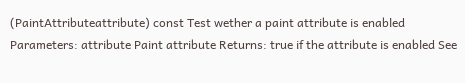(PaintAttributeattribute) const Test wether a paint attribute is enabled Parameters: attribute Paint attribute Returns: true if the attribute is enabled See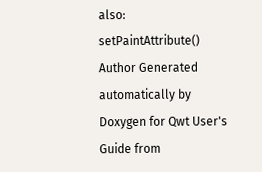also: setPaintAttribute() Author Generated automatically by Doxygen for Qwt User's Guide from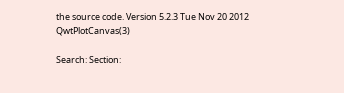the source code. Version 5.2.3 Tue Nov 20 2012 QwtPlotCanvas(3)

Search: Section: